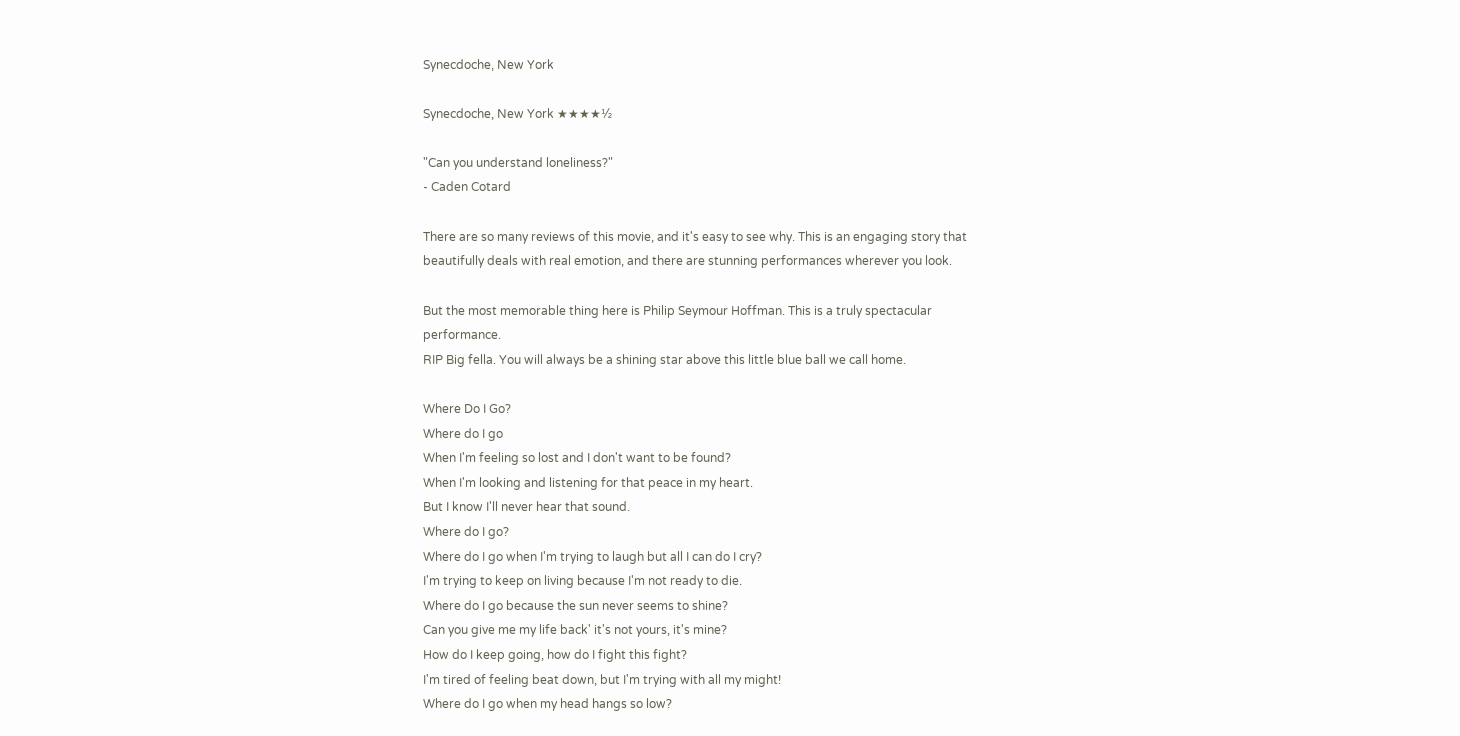Synecdoche, New York

Synecdoche, New York ★★★★½

"Can you understand loneliness?"
- Caden Cotard

There are so many reviews of this movie, and it's easy to see why. This is an engaging story that beautifully deals with real emotion, and there are stunning performances wherever you look.

But the most memorable thing here is Philip Seymour Hoffman. This is a truly spectacular performance.
RIP Big fella. You will always be a shining star above this little blue ball we call home.

Where Do I Go?
Where do I go
When I'm feeling so lost and I don't want to be found?
When I'm looking and listening for that peace in my heart.
But I know I'll never hear that sound.
Where do I go?
Where do I go when I'm trying to laugh but all I can do I cry?
I'm trying to keep on living because I'm not ready to die.
Where do I go because the sun never seems to shine?
Can you give me my life back' it's not yours, it's mine?
How do I keep going, how do I fight this fight?
I'm tired of feeling beat down, but I'm trying with all my might!
Where do I go when my head hangs so low?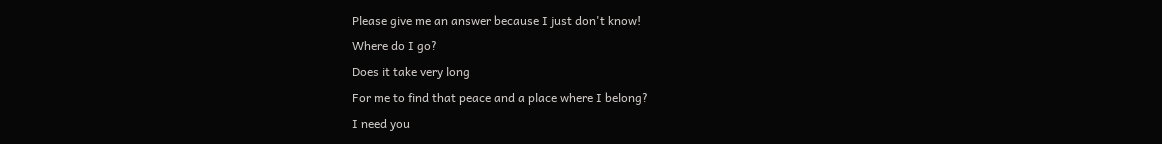Please give me an answer because I just don't know!
Where do I go?
Does it take very long
For me to find that peace and a place where I belong?
I need you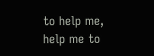to help me, help me to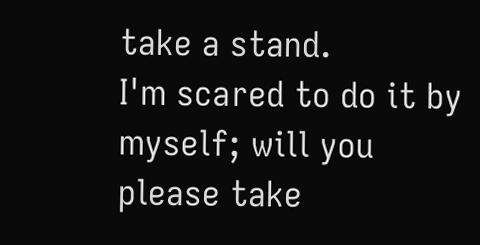take a stand.
I'm scared to do it by myself; will you please take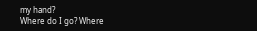my hand?
Where do I go? Where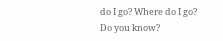do I go? Where do I go?
Do you know?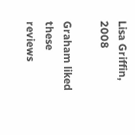Lisa Griffin, 2008

Graham liked these reviews